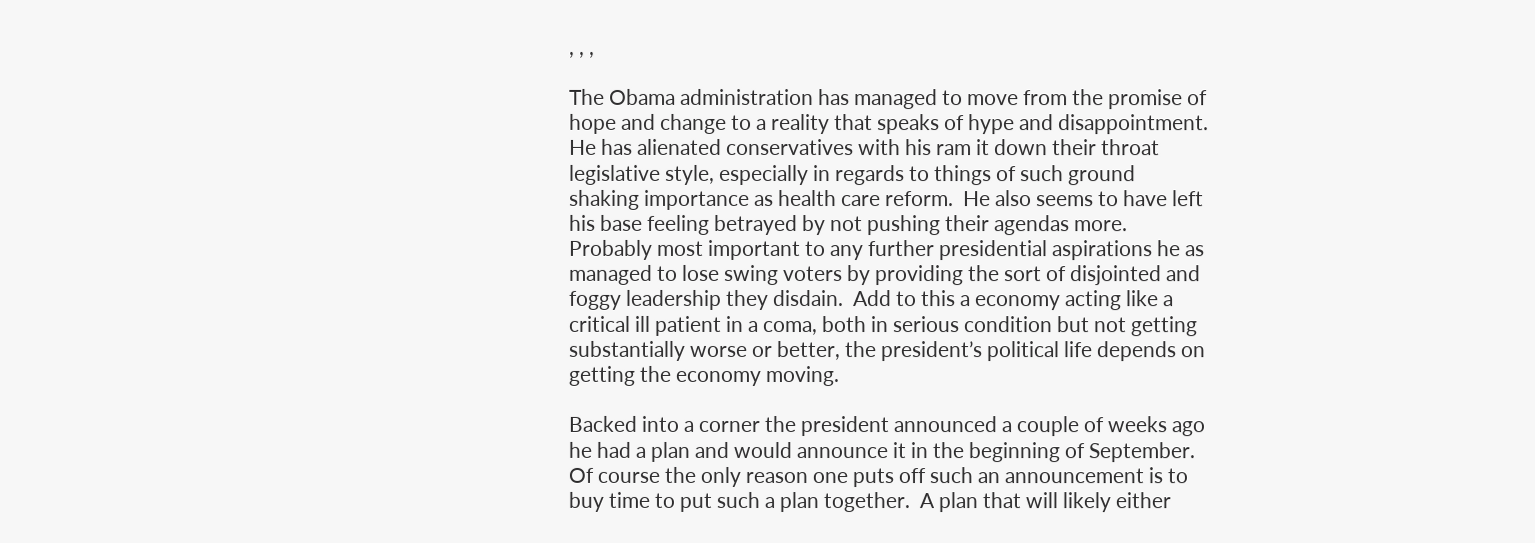, , ,

The Obama administration has managed to move from the promise of hope and change to a reality that speaks of hype and disappointment.   He has alienated conservatives with his ram it down their throat legislative style, especially in regards to things of such ground shaking importance as health care reform.  He also seems to have left his base feeling betrayed by not pushing their agendas more.  Probably most important to any further presidential aspirations he as managed to lose swing voters by providing the sort of disjointed and foggy leadership they disdain.  Add to this a economy acting like a critical ill patient in a coma, both in serious condition but not getting substantially worse or better, the president’s political life depends on getting the economy moving.

Backed into a corner the president announced a couple of weeks ago he had a plan and would announce it in the beginning of September.  Of course the only reason one puts off such an announcement is to buy time to put such a plan together.  A plan that will likely either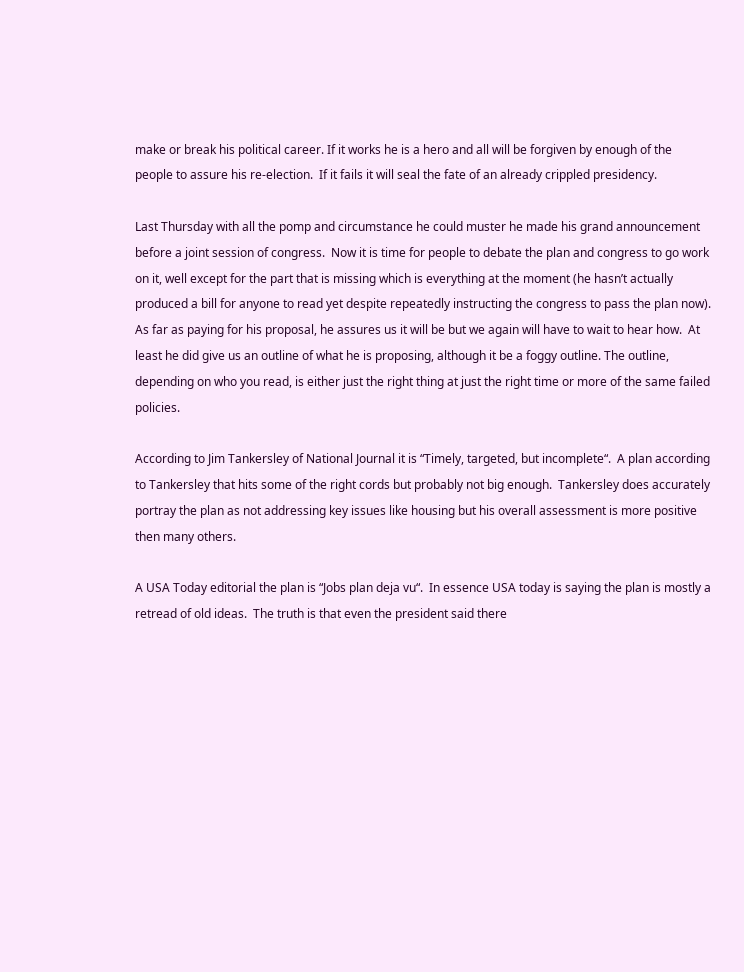make or break his political career. If it works he is a hero and all will be forgiven by enough of the people to assure his re-election.  If it fails it will seal the fate of an already crippled presidency.

Last Thursday with all the pomp and circumstance he could muster he made his grand announcement before a joint session of congress.  Now it is time for people to debate the plan and congress to go work on it, well except for the part that is missing which is everything at the moment (he hasn’t actually produced a bill for anyone to read yet despite repeatedly instructing the congress to pass the plan now).  As far as paying for his proposal, he assures us it will be but we again will have to wait to hear how.  At least he did give us an outline of what he is proposing, although it be a foggy outline. The outline, depending on who you read, is either just the right thing at just the right time or more of the same failed policies.

According to Jim Tankersley of National Journal it is “Timely, targeted, but incomplete“.  A plan according to Tankersley that hits some of the right cords but probably not big enough.  Tankersley does accurately portray the plan as not addressing key issues like housing but his overall assessment is more positive then many others.

A USA Today editorial the plan is “Jobs plan deja vu“.  In essence USA today is saying the plan is mostly a retread of old ideas.  The truth is that even the president said there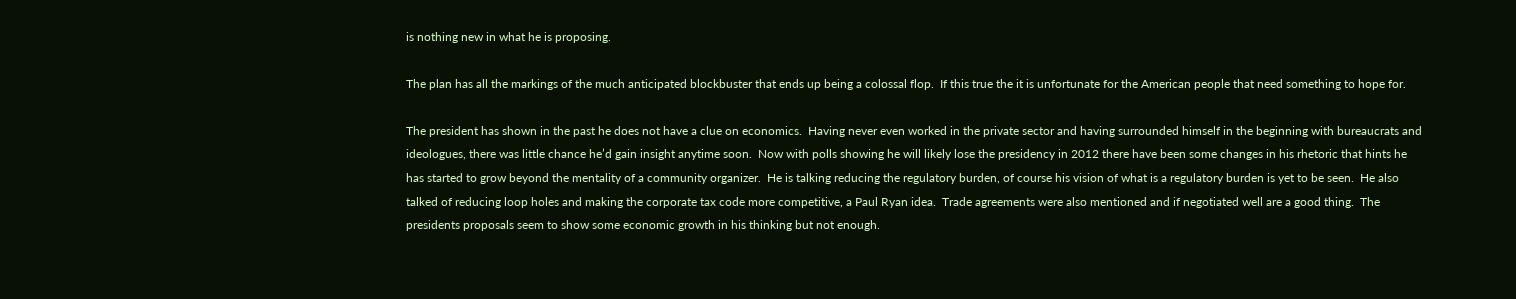is nothing new in what he is proposing.

The plan has all the markings of the much anticipated blockbuster that ends up being a colossal flop.  If this true the it is unfortunate for the American people that need something to hope for.

The president has shown in the past he does not have a clue on economics.  Having never even worked in the private sector and having surrounded himself in the beginning with bureaucrats and ideologues, there was little chance he’d gain insight anytime soon.  Now with polls showing he will likely lose the presidency in 2012 there have been some changes in his rhetoric that hints he has started to grow beyond the mentality of a community organizer.  He is talking reducing the regulatory burden, of course his vision of what is a regulatory burden is yet to be seen.  He also talked of reducing loop holes and making the corporate tax code more competitive, a Paul Ryan idea.  Trade agreements were also mentioned and if negotiated well are a good thing.  The presidents proposals seem to show some economic growth in his thinking but not enough.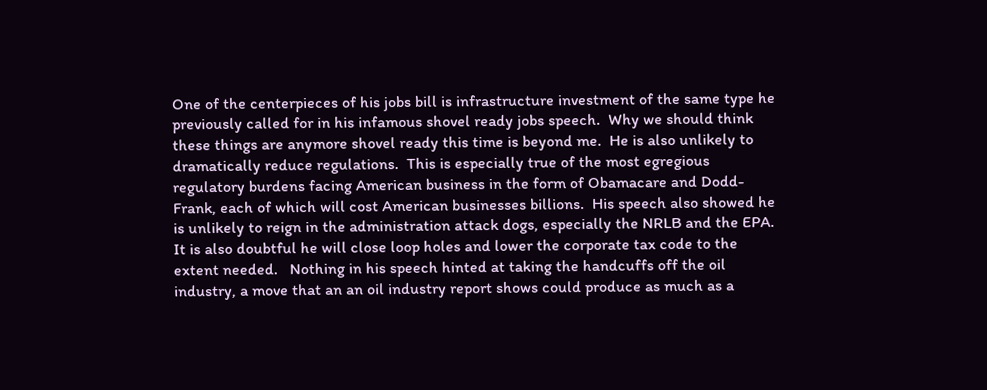One of the centerpieces of his jobs bill is infrastructure investment of the same type he previously called for in his infamous shovel ready jobs speech.  Why we should think these things are anymore shovel ready this time is beyond me.  He is also unlikely to dramatically reduce regulations.  This is especially true of the most egregious regulatory burdens facing American business in the form of Obamacare and Dodd-Frank, each of which will cost American businesses billions.  His speech also showed he is unlikely to reign in the administration attack dogs, especially the NRLB and the EPA.  It is also doubtful he will close loop holes and lower the corporate tax code to the extent needed.   Nothing in his speech hinted at taking the handcuffs off the oil industry, a move that an an oil industry report shows could produce as much as a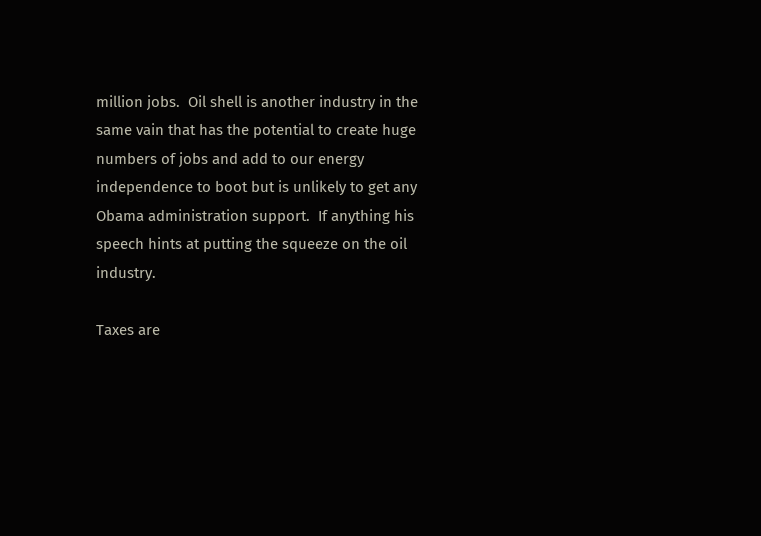million jobs.  Oil shell is another industry in the same vain that has the potential to create huge numbers of jobs and add to our energy independence to boot but is unlikely to get any Obama administration support.  If anything his speech hints at putting the squeeze on the oil industry.

Taxes are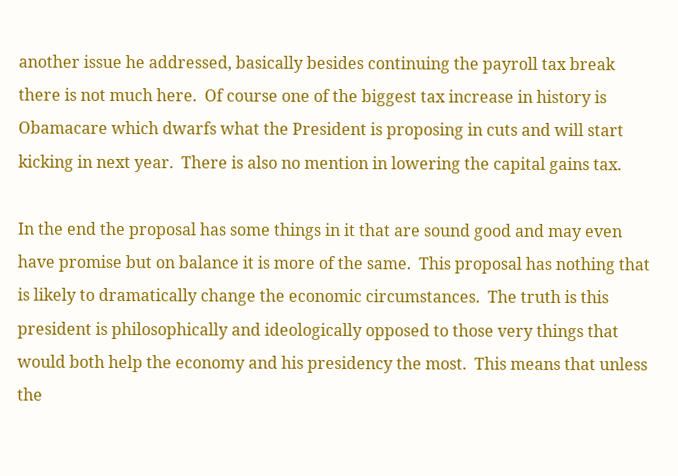another issue he addressed, basically besides continuing the payroll tax break there is not much here.  Of course one of the biggest tax increase in history is Obamacare which dwarfs what the President is proposing in cuts and will start kicking in next year.  There is also no mention in lowering the capital gains tax.

In the end the proposal has some things in it that are sound good and may even have promise but on balance it is more of the same.  This proposal has nothing that is likely to dramatically change the economic circumstances.  The truth is this president is philosophically and ideologically opposed to those very things that would both help the economy and his presidency the most.  This means that unless the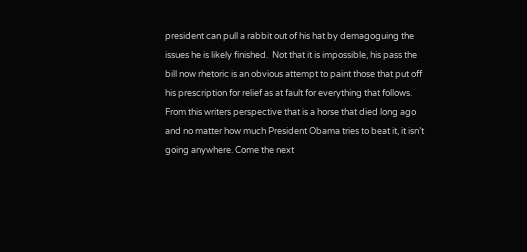president can pull a rabbit out of his hat by demagoguing the issues he is likely finished.  Not that it is impossible, his pass the bill now rhetoric is an obvious attempt to paint those that put off his prescription for relief as at fault for everything that follows.  From this writers perspective that is a horse that died long ago and no matter how much President Obama tries to beat it, it isn’t going anywhere. Come the next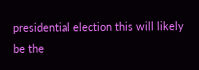presidential election this will likely be the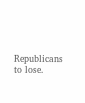Republicans to lose.